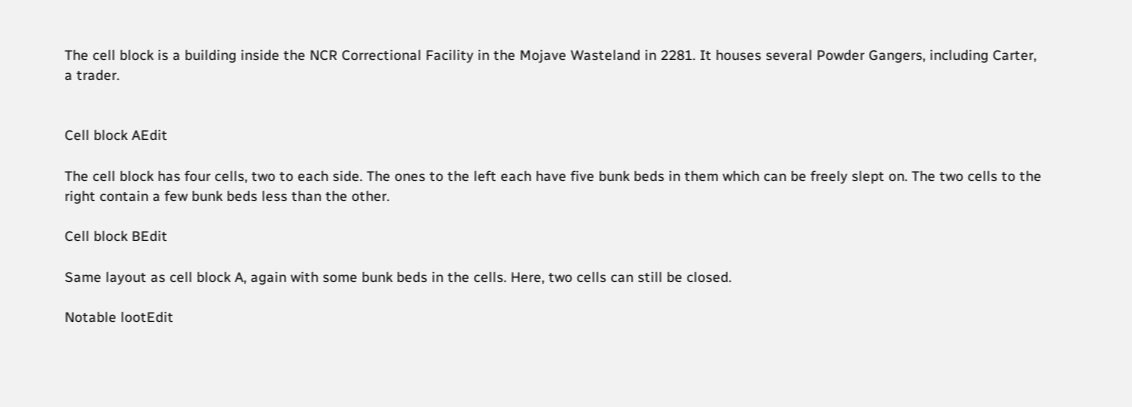The cell block is a building inside the NCR Correctional Facility in the Mojave Wasteland in 2281. It houses several Powder Gangers, including Carter, a trader.


Cell block AEdit

The cell block has four cells, two to each side. The ones to the left each have five bunk beds in them which can be freely slept on. The two cells to the right contain a few bunk beds less than the other.

Cell block BEdit

Same layout as cell block A, again with some bunk beds in the cells. Here, two cells can still be closed.

Notable lootEdit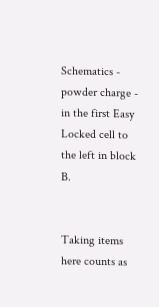Schematics - powder charge - in the first Easy Locked cell to the left in block B.


Taking items here counts as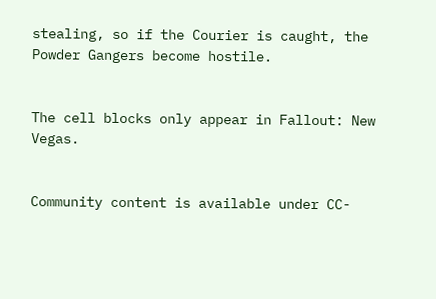stealing, so if the Courier is caught, the Powder Gangers become hostile.


The cell blocks only appear in Fallout: New Vegas.


Community content is available under CC-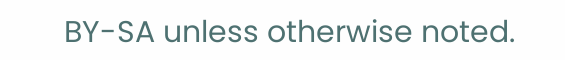BY-SA unless otherwise noted.